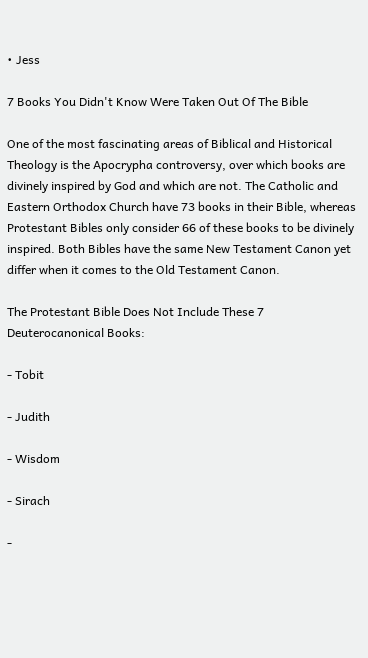• Jess

7 Books You Didn't Know Were Taken Out Of The Bible

One of the most fascinating areas of Biblical and Historical Theology is the Apocrypha controversy, over which books are divinely inspired by God and which are not. The Catholic and Eastern Orthodox Church have 73 books in their Bible, whereas Protestant Bibles only consider 66 of these books to be divinely inspired. Both Bibles have the same New Testament Canon yet differ when it comes to the Old Testament Canon.

The Protestant Bible Does Not Include These 7 Deuterocanonical Books:

- Tobit

- Judith

- Wisdom

- Sirach

-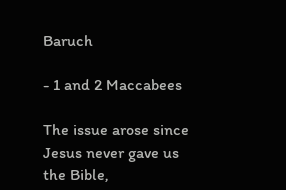Baruch

- 1 and 2 Maccabees

The issue arose since Jesus never gave us the Bible,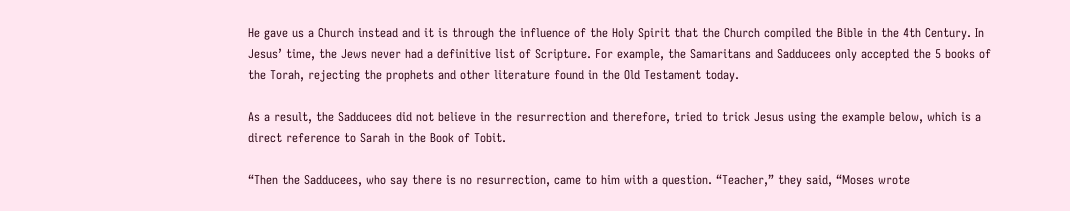He gave us a Church instead and it is through the influence of the Holy Spirit that the Church compiled the Bible in the 4th Century. In Jesus’ time, the Jews never had a definitive list of Scripture. For example, the Samaritans and Sadducees only accepted the 5 books of the Torah, rejecting the prophets and other literature found in the Old Testament today.

As a result, the Sadducees did not believe in the resurrection and therefore, tried to trick Jesus using the example below, which is a direct reference to Sarah in the Book of Tobit.

“Then the Sadducees, who say there is no resurrection, came to him with a question. “Teacher,” they said, “Moses wrote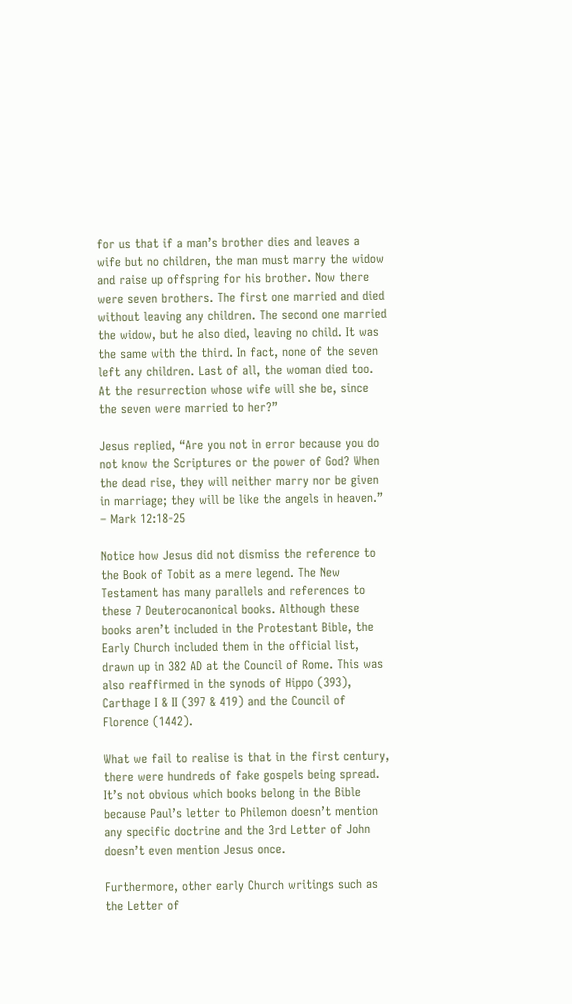for us that if a man’s brother dies and leaves a wife but no children, the man must marry the widow and raise up offspring for his brother. Now there were seven brothers. The first one married and died without leaving any children. The second one married the widow, but he also died, leaving no child. It was the same with the third. In fact, none of the seven left any children. Last of all, the woman died too. At the resurrection whose wife will she be, since the seven were married to her?”

Jesus replied, “Are you not in error because you do not know the Scriptures or the power of God? When the dead rise, they will neither marry nor be given in marriage; they will be like the angels in heaven.” – Mark 12:18-25

Notice how Jesus did not dismiss the reference to the Book of Tobit as a mere legend. The New Testament has many parallels and references to these 7 Deuterocanonical books. Although these books aren’t included in the Protestant Bible, the Early Church included them in the official list, drawn up in 382 AD at the Council of Rome. This was also reaffirmed in the synods of Hippo (393), Carthage I & II (397 & 419) and the Council of Florence (1442).

What we fail to realise is that in the first century, there were hundreds of fake gospels being spread. It’s not obvious which books belong in the Bible because Paul’s letter to Philemon doesn’t mention any specific doctrine and the 3rd Letter of John doesn’t even mention Jesus once.

Furthermore, other early Church writings such as the Letter of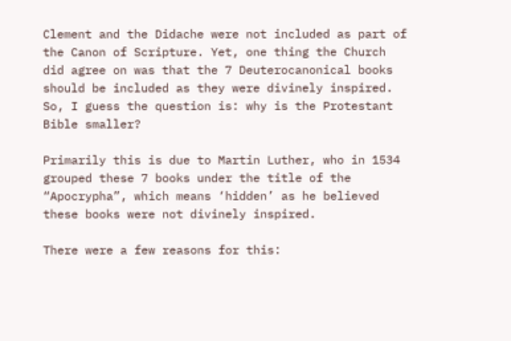Clement and the Didache were not included as part of the Canon of Scripture. Yet, one thing the Church did agree on was that the 7 Deuterocanonical books should be included as they were divinely inspired. So, I guess the question is: why is the Protestant Bible smaller?

Primarily this is due to Martin Luther, who in 1534 grouped these 7 books under the title of the “Apocrypha”, which means ‘hidden’ as he believed these books were not divinely inspired.

There were a few reasons for this: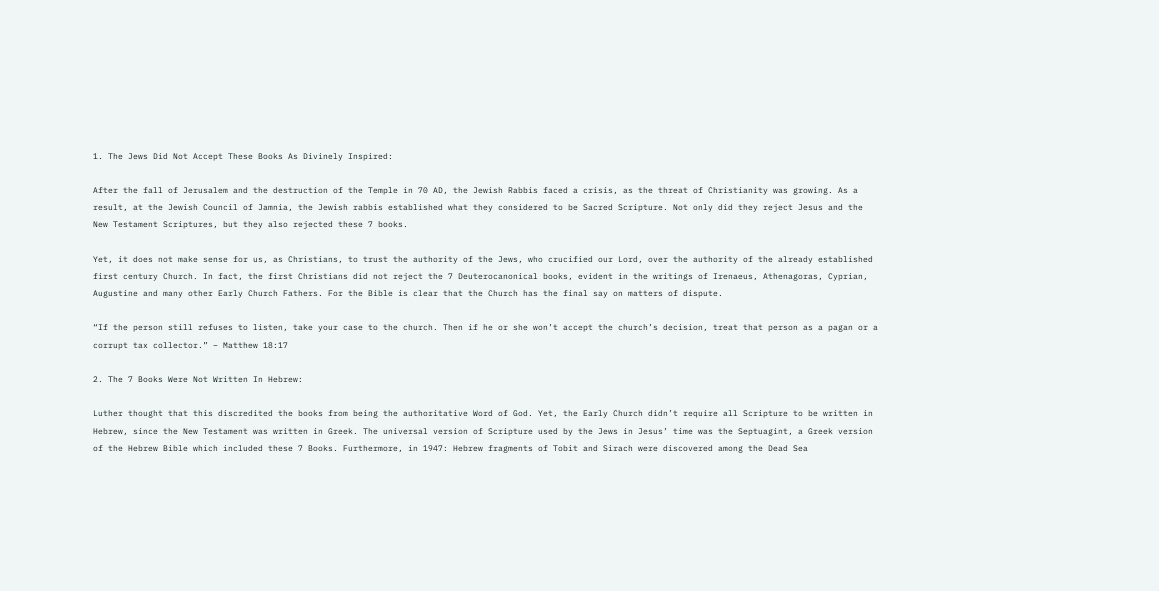1. The Jews Did Not Accept These Books As Divinely Inspired:

After the fall of Jerusalem and the destruction of the Temple in 70 AD, the Jewish Rabbis faced a crisis, as the threat of Christianity was growing. As a result, at the Jewish Council of Jamnia, the Jewish rabbis established what they considered to be Sacred Scripture. Not only did they reject Jesus and the New Testament Scriptures, but they also rejected these 7 books.

Yet, it does not make sense for us, as Christians, to trust the authority of the Jews, who crucified our Lord, over the authority of the already established first century Church. In fact, the first Christians did not reject the 7 Deuterocanonical books, evident in the writings of Irenaeus, Athenagoras, Cyprian, Augustine and many other Early Church Fathers. For the Bible is clear that the Church has the final say on matters of dispute.

“If the person still refuses to listen, take your case to the church. Then if he or she won’t accept the church’s decision, treat that person as a pagan or a corrupt tax collector.” – Matthew 18:17

2. The 7 Books Were Not Written In Hebrew:

Luther thought that this discredited the books from being the authoritative Word of God. Yet, the Early Church didn’t require all Scripture to be written in Hebrew, since the New Testament was written in Greek. The universal version of Scripture used by the Jews in Jesus’ time was the Septuagint, a Greek version of the Hebrew Bible which included these 7 Books. Furthermore, in 1947: Hebrew fragments of Tobit and Sirach were discovered among the Dead Sea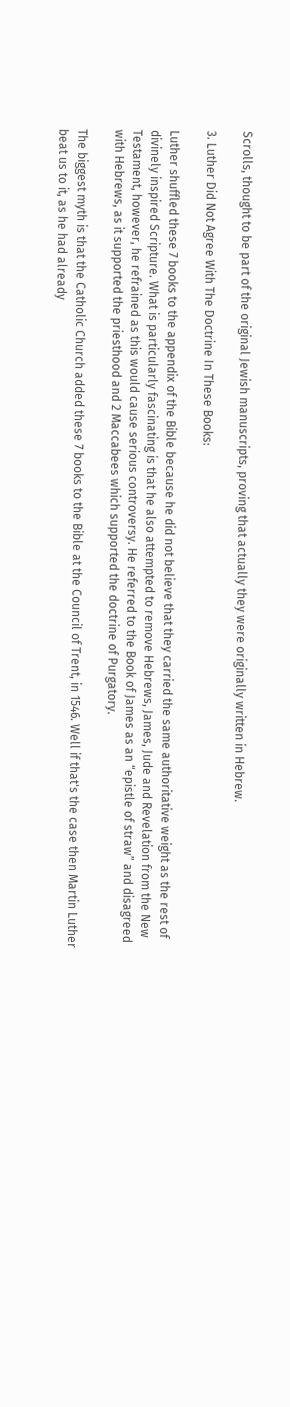Scrolls, thought to be part of the original Jewish manuscripts, proving that actually they were originally written in Hebrew.

3. Luther Did Not Agree With The Doctrine In These Books:

Luther shuffled these 7 books to the appendix of the Bible because he did not believe that they carried the same authoritative weight as the rest of divinely inspired Scripture. What is particularly fascinating is that he also attempted to remove Hebrews, James, Jude and Revelation from the New Testament, however, he refrained as this would cause serious controversy. He referred to the Book of James as an “epistle of straw” and disagreed with Hebrews, as it supported the priesthood and 2 Maccabees which supported the doctrine of Purgatory.

The biggest myth is that the Catholic Church added these 7 books to the Bible at the Council of Trent, in 1546. Well if that's the case then Martin Luther beat us to it, as he had already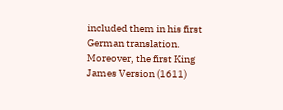included them in his first German translation. Moreover, the first King James Version (1611)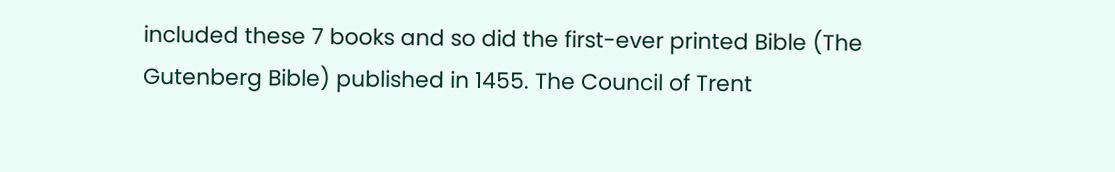included these 7 books and so did the first-ever printed Bible (The Gutenberg Bible) published in 1455. The Council of Trent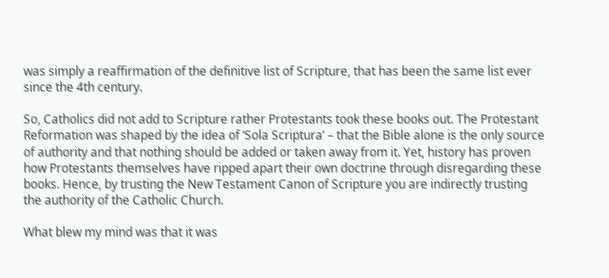was simply a reaffirmation of the definitive list of Scripture, that has been the same list ever since the 4th century.

So, Catholics did not add to Scripture rather Protestants took these books out. The Protestant Reformation was shaped by the idea of ‘Sola Scriptura’ – that the Bible alone is the only source of authority and that nothing should be added or taken away from it. Yet, history has proven how Protestants themselves have ripped apart their own doctrine through disregarding these books. Hence, by trusting the New Testament Canon of Scripture you are indirectly trusting the authority of the Catholic Church.

What blew my mind was that it was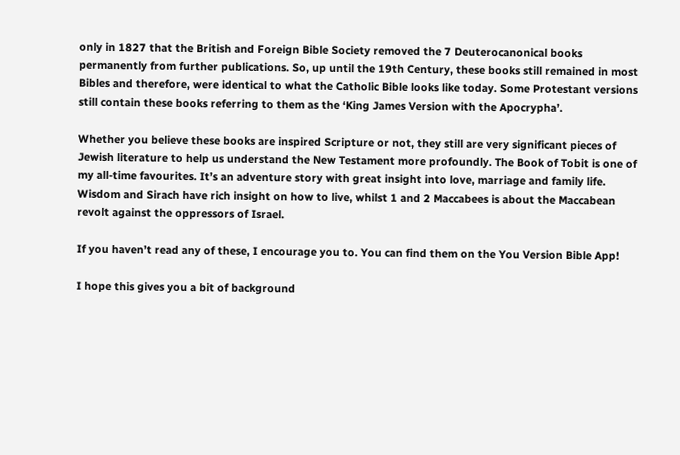only in 1827 that the British and Foreign Bible Society removed the 7 Deuterocanonical books permanently from further publications. So, up until the 19th Century, these books still remained in most Bibles and therefore, were identical to what the Catholic Bible looks like today. Some Protestant versions still contain these books referring to them as the ‘King James Version with the Apocrypha’.

Whether you believe these books are inspired Scripture or not, they still are very significant pieces of Jewish literature to help us understand the New Testament more profoundly. The Book of Tobit is one of my all-time favourites. It’s an adventure story with great insight into love, marriage and family life. Wisdom and Sirach have rich insight on how to live, whilst 1 and 2 Maccabees is about the Maccabean revolt against the oppressors of Israel.

If you haven’t read any of these, I encourage you to. You can find them on the You Version Bible App!

I hope this gives you a bit of background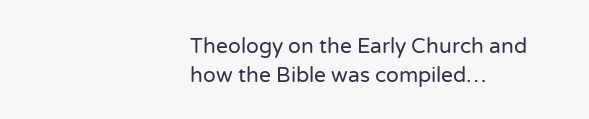Theology on the Early Church and how the Bible was compiled…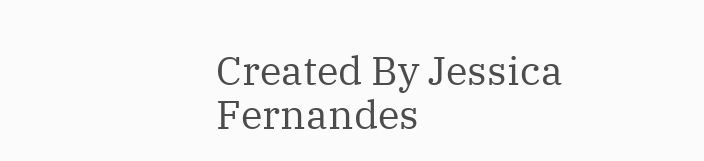Created By Jessica Fernandes